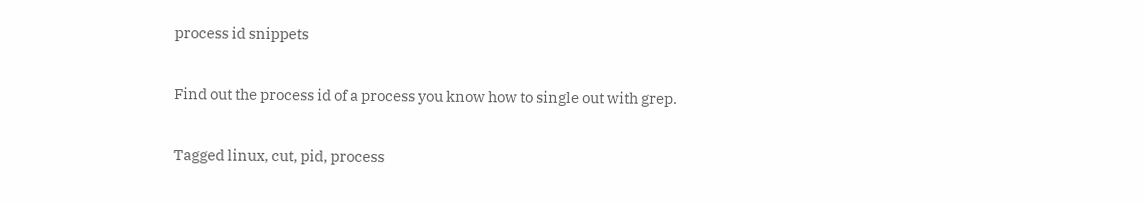process id snippets

Find out the process id of a process you know how to single out with grep.

Tagged linux, cut, pid, process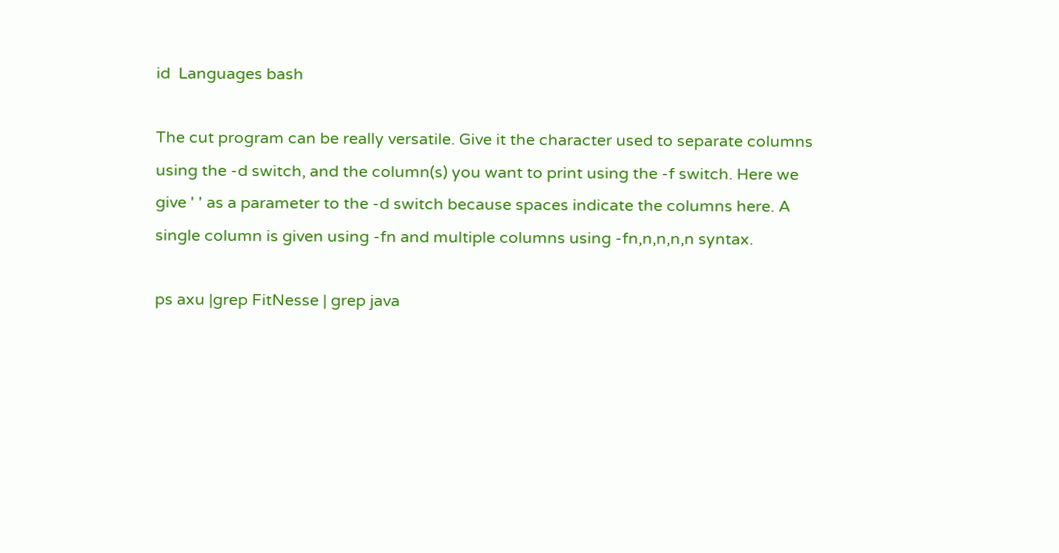id  Languages bash

The cut program can be really versatile. Give it the character used to separate columns using the -d switch, and the column(s) you want to print using the -f switch. Here we give ' ' as a parameter to the -d switch because spaces indicate the columns here. A single column is given using -fn and multiple columns using -fn,n,n,n,n syntax.

ps axu |grep FitNesse | grep java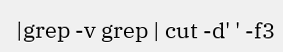|grep -v grep | cut -d' ' -f3